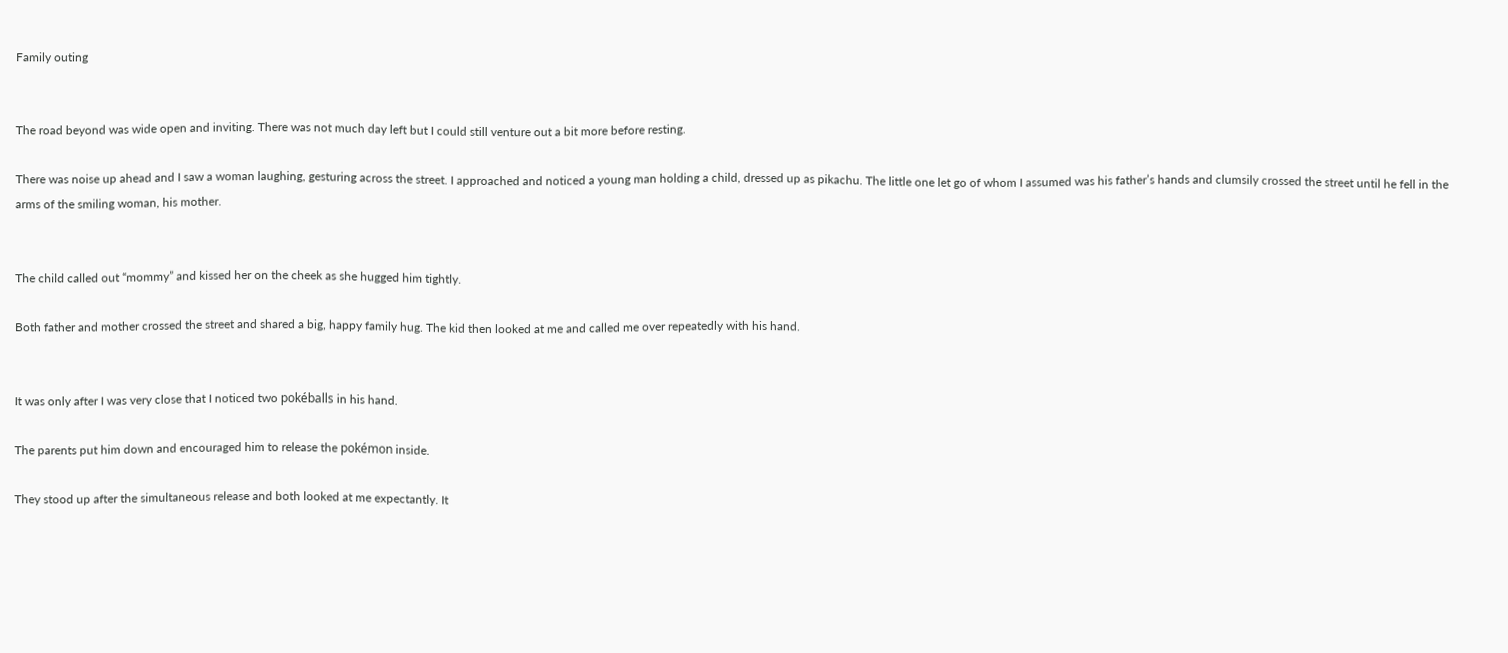Family outing


The road beyond was wide open and inviting. There was not much day left but I could still venture out a bit more before resting.

There was noise up ahead and I saw a woman laughing, gesturing across the street. I approached and noticed a young man holding a child, dressed up as pikachu. The little one let go of whom I assumed was his father’s hands and clumsily crossed the street until he fell in the arms of the smiling woman, his mother.


The child called out “mommy” and kissed her on the cheek as she hugged him tightly.

Both father and mother crossed the street and shared a big, happy family hug. The kid then looked at me and called me over repeatedly with his hand.


It was only after I was very close that I noticed two pokéballs in his hand.

The parents put him down and encouraged him to release the pokémon inside.

They stood up after the simultaneous release and both looked at me expectantly. It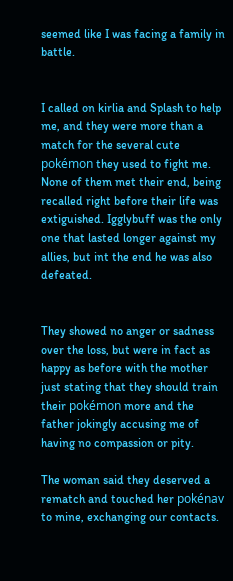seemed like I was facing a family in battle.


I called on kirlia and Splash to help me, and they were more than a match for the several cute pokémon they used to fight me. None of them met their end, being recalled right before their life was extiguished. Igglybuff was the only one that lasted longer against my allies, but int the end he was also defeated.


They showed no anger or sadness over the loss, but were in fact as happy as before with the mother just stating that they should train their pokémon more and the father jokingly accusing me of having no compassion or pity.

The woman said they deserved a rematch and touched her pokénav to mine, exchanging our contacts.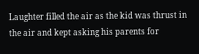Laughter filled the air as the kid was thrust in the air and kept asking his parents for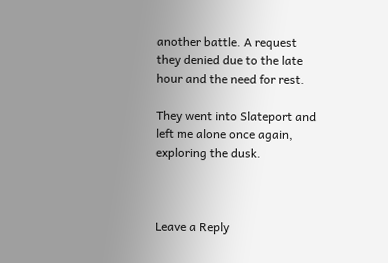another battle. A request they denied due to the late hour and the need for rest.

They went into Slateport and left me alone once again, exploring the dusk.



Leave a Reply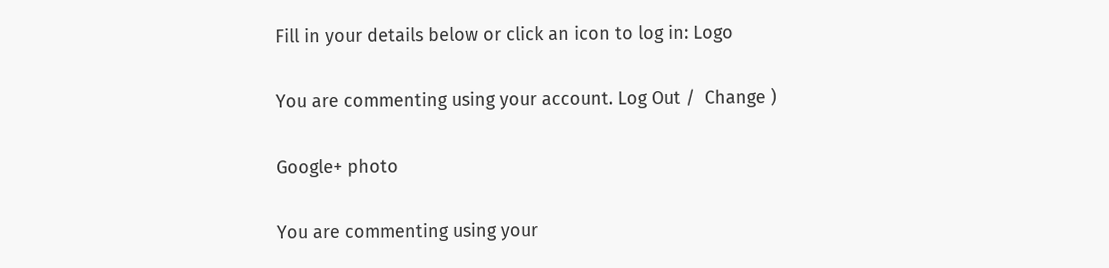Fill in your details below or click an icon to log in: Logo

You are commenting using your account. Log Out /  Change )

Google+ photo

You are commenting using your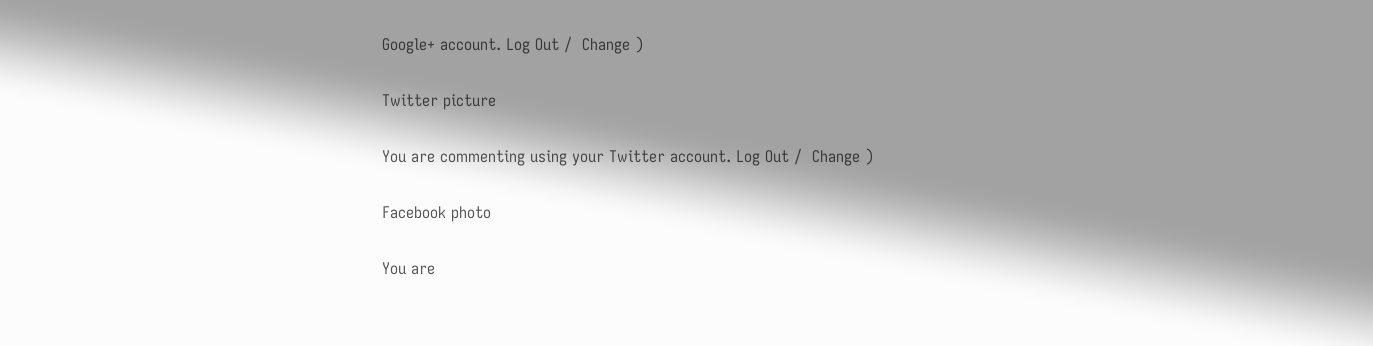Google+ account. Log Out /  Change )

Twitter picture

You are commenting using your Twitter account. Log Out /  Change )

Facebook photo

You are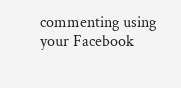commenting using your Facebook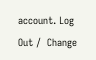account. Log Out /  Change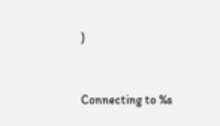)


Connecting to %s